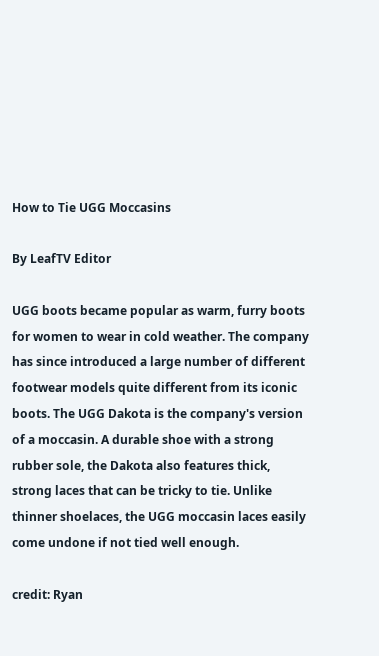How to Tie UGG Moccasins

By LeafTV Editor

UGG boots became popular as warm, furry boots for women to wear in cold weather. The company has since introduced a large number of different footwear models quite different from its iconic boots. The UGG Dakota is the company's version of a moccasin. A durable shoe with a strong rubber sole, the Dakota also features thick, strong laces that can be tricky to tie. Unlike thinner shoelaces, the UGG moccasin laces easily come undone if not tied well enough.

credit: Ryan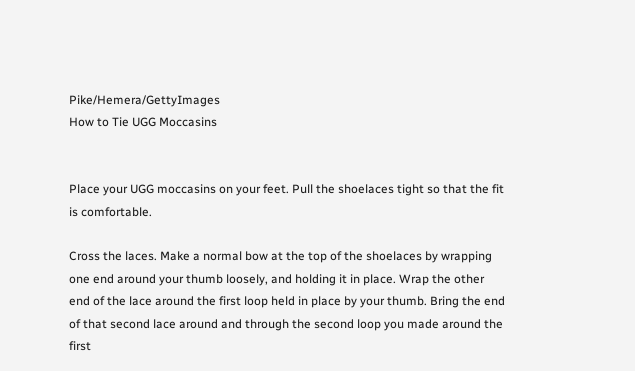Pike/Hemera/GettyImages
How to Tie UGG Moccasins


Place your UGG moccasins on your feet. Pull the shoelaces tight so that the fit is comfortable.

Cross the laces. Make a normal bow at the top of the shoelaces by wrapping one end around your thumb loosely, and holding it in place. Wrap the other end of the lace around the first loop held in place by your thumb. Bring the end of that second lace around and through the second loop you made around the first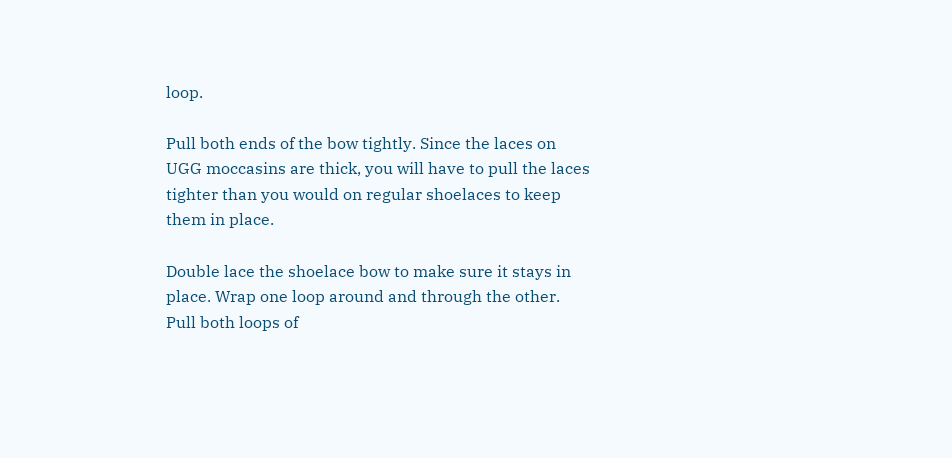loop.

Pull both ends of the bow tightly. Since the laces on UGG moccasins are thick, you will have to pull the laces tighter than you would on regular shoelaces to keep them in place.

Double lace the shoelace bow to make sure it stays in place. Wrap one loop around and through the other. Pull both loops of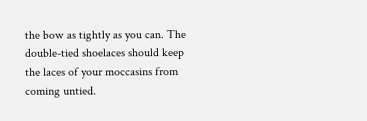the bow as tightly as you can. The double-tied shoelaces should keep the laces of your moccasins from coming untied.